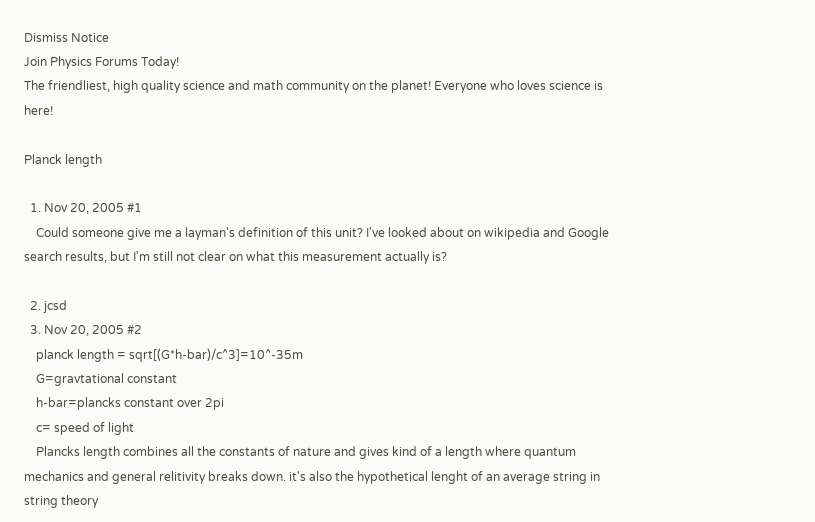Dismiss Notice
Join Physics Forums Today!
The friendliest, high quality science and math community on the planet! Everyone who loves science is here!

Planck length

  1. Nov 20, 2005 #1
    Could someone give me a layman's definition of this unit? I've looked about on wikipedia and Google search results, but I'm still not clear on what this measurement actually is?

  2. jcsd
  3. Nov 20, 2005 #2
    planck length = sqrt[(G*h-bar)/c^3]=10^-35m
    G=gravtational constant
    h-bar=plancks constant over 2pi
    c= speed of light
    Plancks length combines all the constants of nature and gives kind of a length where quantum mechanics and general relitivity breaks down. it's also the hypothetical lenght of an average string in string theory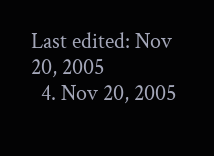Last edited: Nov 20, 2005
  4. Nov 20, 2005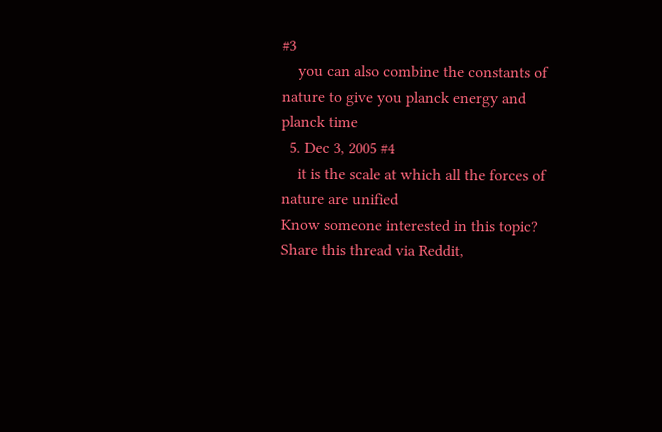#3
    you can also combine the constants of nature to give you planck energy and planck time
  5. Dec 3, 2005 #4
    it is the scale at which all the forces of nature are unified
Know someone interested in this topic? Share this thread via Reddit,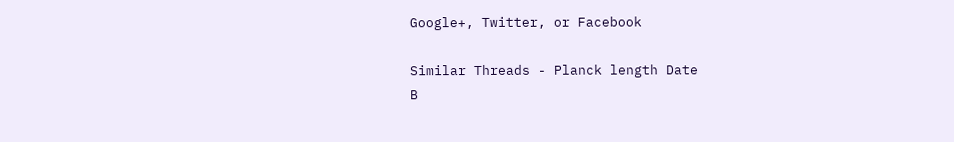Google+, Twitter, or Facebook

Similar Threads - Planck length Date
B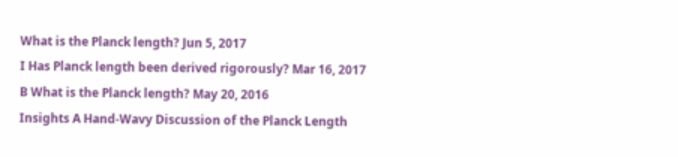What is the Planck length? Jun 5, 2017
I Has Planck length been derived rigorously? Mar 16, 2017
B What is the Planck length? May 20, 2016
Insights A Hand-Wavy Discussion of the Planck Length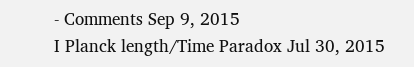- Comments Sep 9, 2015
I Planck length/Time Paradox Jul 30, 2015